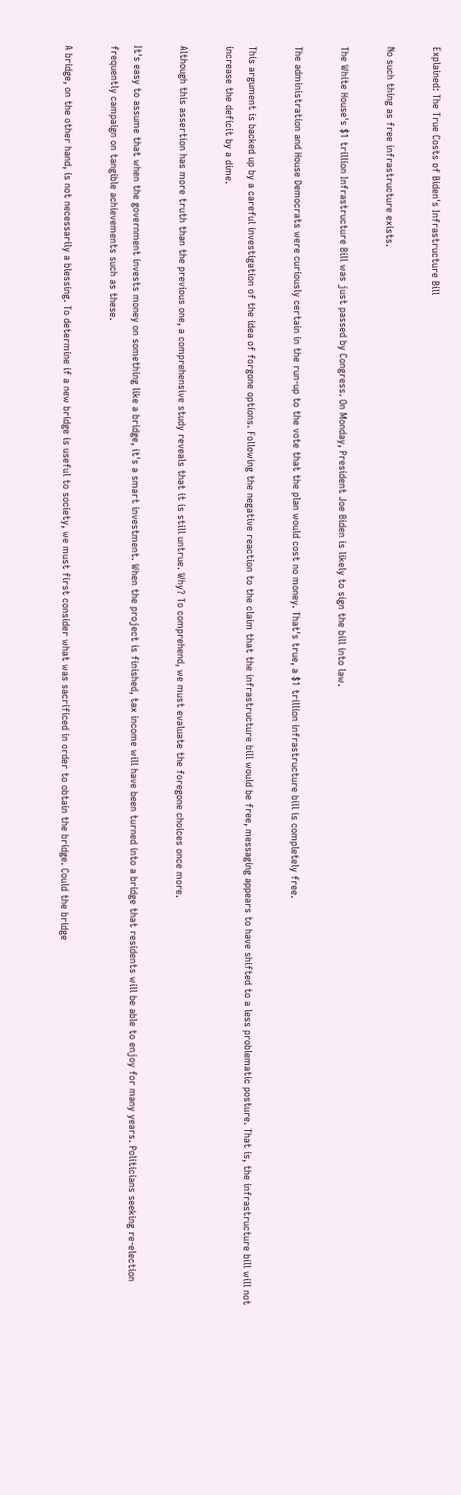Explained: The True Costs of Biden's Infrastructure Bill

No such thing as free infrastructure exists.

The White House's $1 trillion Infrastructure Bill was just passed by Congress. On Monday, President Joe Biden is likely to sign the bill into law.

The administration and House Democrats were curiously certain in the run-up to the vote that the plan would cost no money. That's true, a $1 trillion infrastructure bill is completely free.

This argument is backed up by a careful investigation of the idea of forgone options. Following the negative reaction to the claim that the infrastructure bill would be free, messaging appears to have shifted to a less problematic posture. That is, the infrastructure bill will not increase the deficit by a dime.

Although this assertion has more truth than the previous one, a comprehensive study reveals that it is still untrue. Why? To comprehend, we must evaluate the foregone choices once more.

It's easy to assume that when the government invests money on something like a bridge, it's a smart investment. When the project is finished, tax income will have been turned into a bridge that residents will be able to enjoy for many years. Politicians seeking re-election frequently campaign on tangible achievements such as these.

A bridge, on the other hand, is not necessarily a blessing. To determine if a new bridge is useful to society, we must first consider what was sacrificed in order to obtain the bridge. Could the bridge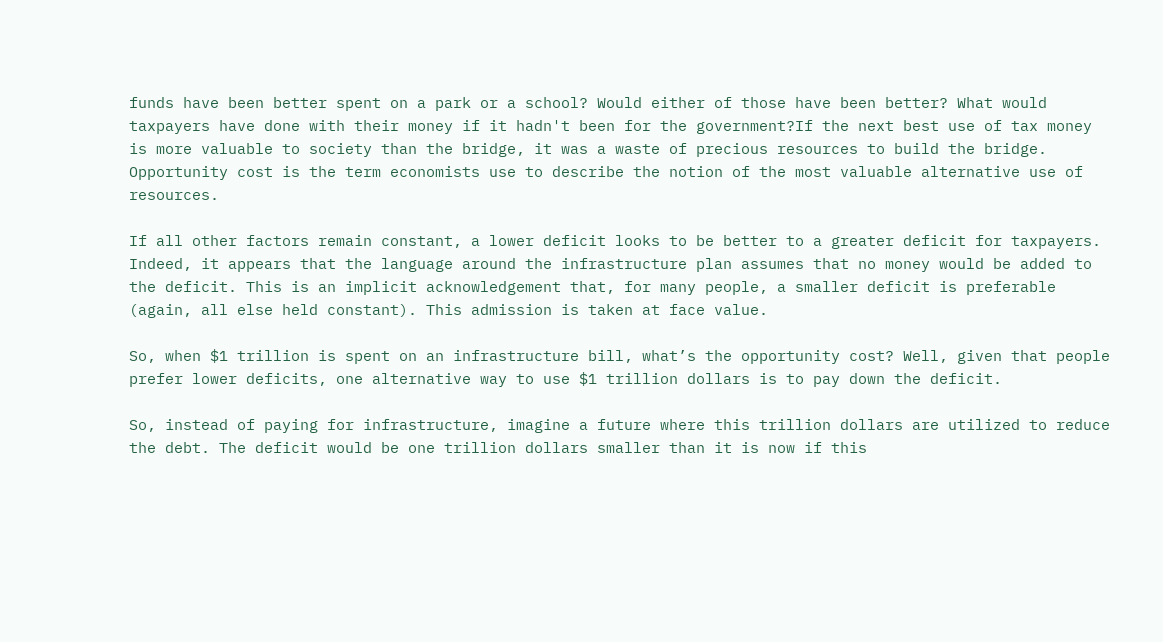funds have been better spent on a park or a school? Would either of those have been better? What would taxpayers have done with their money if it hadn't been for the government?If the next best use of tax money is more valuable to society than the bridge, it was a waste of precious resources to build the bridge. Opportunity cost is the term economists use to describe the notion of the most valuable alternative use of resources.

If all other factors remain constant, a lower deficit looks to be better to a greater deficit for taxpayers. Indeed, it appears that the language around the infrastructure plan assumes that no money would be added to the deficit. This is an implicit acknowledgement that, for many people, a smaller deficit is preferable (again, all else held constant). This admission is taken at face value.

So, when $1 trillion is spent on an infrastructure bill, what’s the opportunity cost? Well, given that people prefer lower deficits, one alternative way to use $1 trillion dollars is to pay down the deficit.

So, instead of paying for infrastructure, imagine a future where this trillion dollars are utilized to reduce the debt. The deficit would be one trillion dollars smaller than it is now if this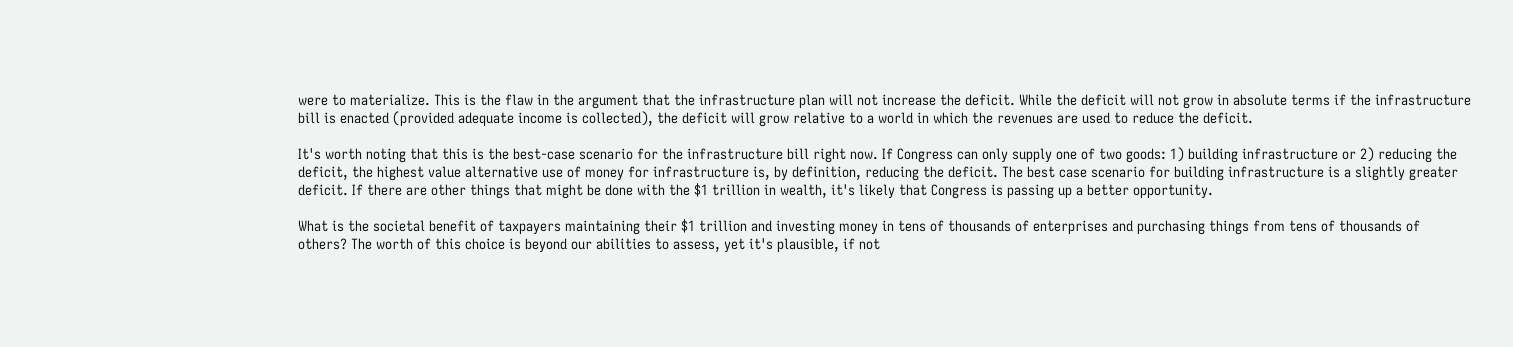were to materialize. This is the flaw in the argument that the infrastructure plan will not increase the deficit. While the deficit will not grow in absolute terms if the infrastructure bill is enacted (provided adequate income is collected), the deficit will grow relative to a world in which the revenues are used to reduce the deficit.

It's worth noting that this is the best-case scenario for the infrastructure bill right now. If Congress can only supply one of two goods: 1) building infrastructure or 2) reducing the deficit, the highest value alternative use of money for infrastructure is, by definition, reducing the deficit. The best case scenario for building infrastructure is a slightly greater deficit. If there are other things that might be done with the $1 trillion in wealth, it's likely that Congress is passing up a better opportunity.

What is the societal benefit of taxpayers maintaining their $1 trillion and investing money in tens of thousands of enterprises and purchasing things from tens of thousands of others? The worth of this choice is beyond our abilities to assess, yet it's plausible, if not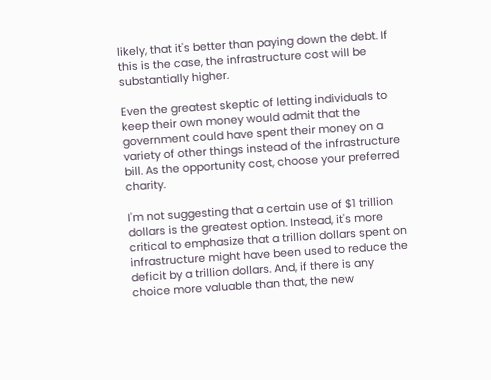likely, that it's better than paying down the debt. If this is the case, the infrastructure cost will be substantially higher.

Even the greatest skeptic of letting individuals to keep their own money would admit that the government could have spent their money on a variety of other things instead of the infrastructure bill. As the opportunity cost, choose your preferred charity.

I'm not suggesting that a certain use of $1 trillion dollars is the greatest option. Instead, it's more critical to emphasize that a trillion dollars spent on infrastructure might have been used to reduce the deficit by a trillion dollars. And, if there is any choice more valuable than that, the new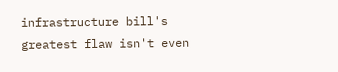infrastructure bill's greatest flaw isn't even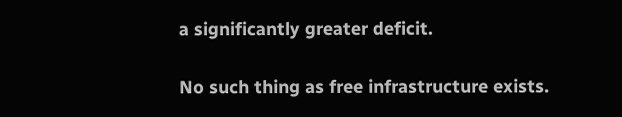a significantly greater deficit.

No such thing as free infrastructure exists.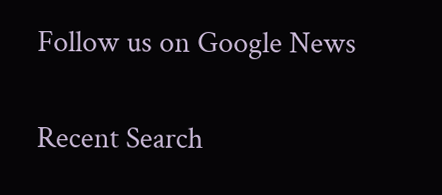Follow us on Google News

Recent Search